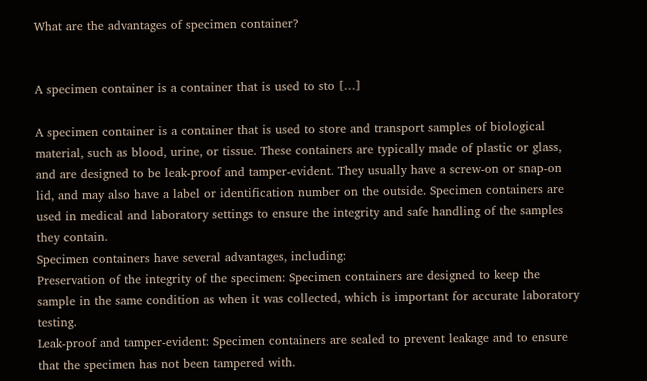What are the advantages of specimen container?


A specimen container is a container that is used to sto […]

A specimen container is a container that is used to store and transport samples of biological material, such as blood, urine, or tissue. These containers are typically made of plastic or glass, and are designed to be leak-proof and tamper-evident. They usually have a screw-on or snap-on lid, and may also have a label or identification number on the outside. Specimen containers are used in medical and laboratory settings to ensure the integrity and safe handling of the samples they contain.
Specimen containers have several advantages, including:
Preservation of the integrity of the specimen: Specimen containers are designed to keep the sample in the same condition as when it was collected, which is important for accurate laboratory testing.
Leak-proof and tamper-evident: Specimen containers are sealed to prevent leakage and to ensure that the specimen has not been tampered with.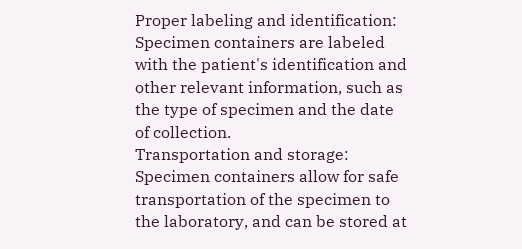Proper labeling and identification: Specimen containers are labeled with the patient's identification and other relevant information, such as the type of specimen and the date of collection.
Transportation and storage: Specimen containers allow for safe transportation of the specimen to the laboratory, and can be stored at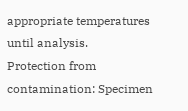appropriate temperatures until analysis.
Protection from contamination: Specimen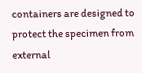containers are designed to protect the specimen from external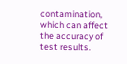contamination, which can affect the accuracy of test results.